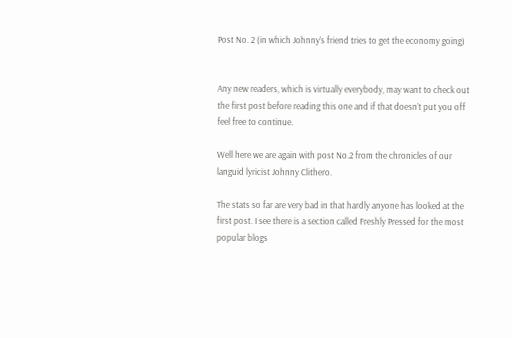Post No. 2 (in which Johnny’s friend tries to get the economy going)


Any new readers, which is virtually everybody, may want to check out the first post before reading this one and if that doesn’t put you off  feel free to continue.

Well here we are again with post No.2 from the chronicles of our languid lyricist Johnny Clithero.

The stats so far are very bad in that hardly anyone has looked at the first post. I see there is a section called Freshly Pressed for the most popular blogs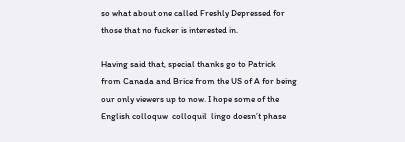so what about one called Freshly Depressed for those that no fucker is interested in.

Having said that, special thanks go to Patrick from Canada and Brice from the US of A for being our only viewers up to now. I hope some of the English colloquw  colloquil  lingo doesn’t phase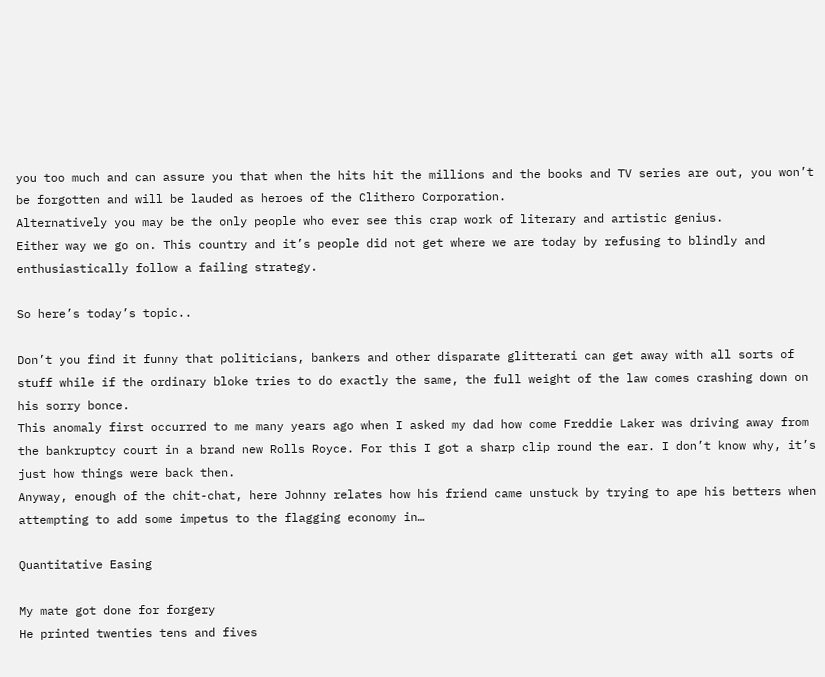you too much and can assure you that when the hits hit the millions and the books and TV series are out, you won’t be forgotten and will be lauded as heroes of the Clithero Corporation.
Alternatively you may be the only people who ever see this crap work of literary and artistic genius.
Either way we go on. This country and it’s people did not get where we are today by refusing to blindly and enthusiastically follow a failing strategy.

So here’s today’s topic..

Don’t you find it funny that politicians, bankers and other disparate glitterati can get away with all sorts of stuff while if the ordinary bloke tries to do exactly the same, the full weight of the law comes crashing down on his sorry bonce.
This anomaly first occurred to me many years ago when I asked my dad how come Freddie Laker was driving away from the bankruptcy court in a brand new Rolls Royce. For this I got a sharp clip round the ear. I don’t know why, it’s just how things were back then.
Anyway, enough of the chit-chat, here Johnny relates how his friend came unstuck by trying to ape his betters when attempting to add some impetus to the flagging economy in…

Quantitative Easing

My mate got done for forgery
He printed twenties tens and fives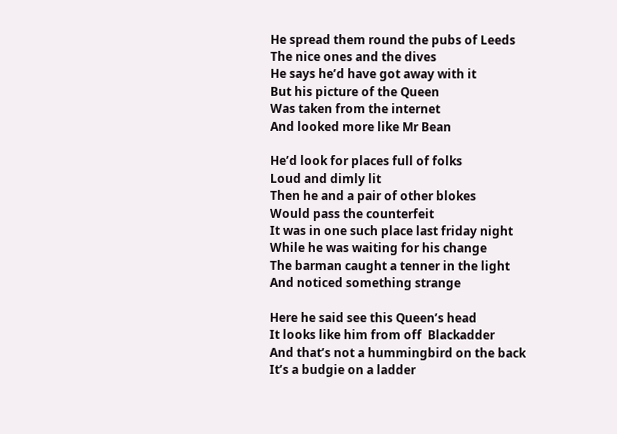He spread them round the pubs of Leeds
The nice ones and the dives
He says he’d have got away with it
But his picture of the Queen
Was taken from the internet
And looked more like Mr Bean

He’d look for places full of folks
Loud and dimly lit
Then he and a pair of other blokes
Would pass the counterfeit
It was in one such place last friday night
While he was waiting for his change
The barman caught a tenner in the light
And noticed something strange

Here he said see this Queen’s head
It looks like him from off  Blackadder
And that’s not a hummingbird on the back
It’s a budgie on a ladder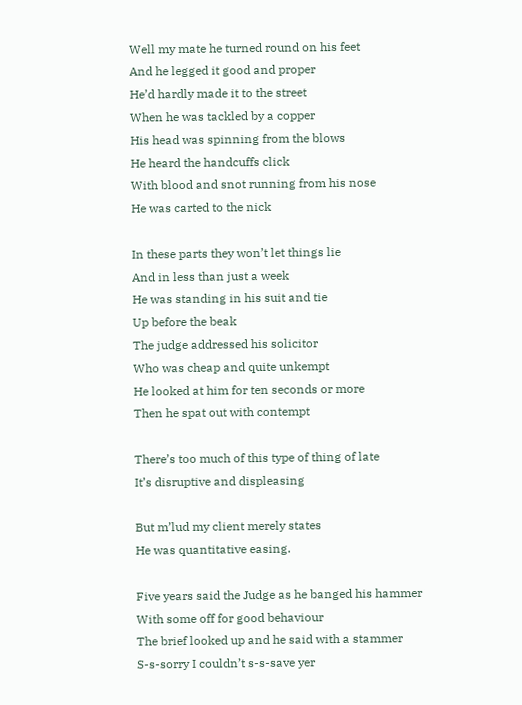Well my mate he turned round on his feet
And he legged it good and proper
He’d hardly made it to the street
When he was tackled by a copper
His head was spinning from the blows
He heard the handcuffs click
With blood and snot running from his nose
He was carted to the nick

In these parts they won’t let things lie
And in less than just a week
He was standing in his suit and tie
Up before the beak
The judge addressed his solicitor
Who was cheap and quite unkempt
He looked at him for ten seconds or more
Then he spat out with contempt

There’s too much of this type of thing of late
It’s disruptive and displeasing

But m’lud my client merely states
He was quantitative easing.

Five years said the Judge as he banged his hammer
With some off for good behaviour
The brief looked up and he said with a stammer
S-s-sorry I couldn’t s-s-save yer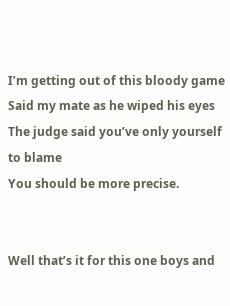I’m getting out of this bloody game
Said my mate as he wiped his eyes
The judge said you’ve only yourself to blame
You should be more precise.


Well that’s it for this one boys and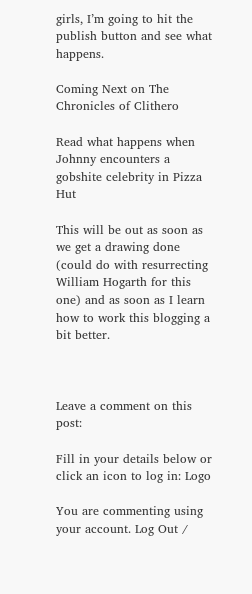girls, I’m going to hit the publish button and see what happens.

Coming Next on The Chronicles of Clithero

Read what happens when Johnny encounters a gobshite celebrity in Pizza Hut

This will be out as soon as we get a drawing done (could do with resurrecting William Hogarth for this one) and as soon as I learn how to work this blogging a bit better.



Leave a comment on this post:

Fill in your details below or click an icon to log in: Logo

You are commenting using your account. Log Out /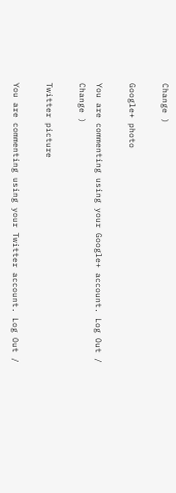Change )

Google+ photo

You are commenting using your Google+ account. Log Out /  Change )

Twitter picture

You are commenting using your Twitter account. Log Out /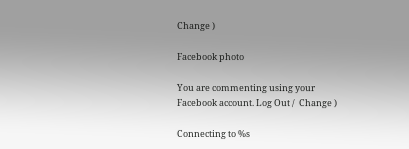Change )

Facebook photo

You are commenting using your Facebook account. Log Out /  Change )

Connecting to %s